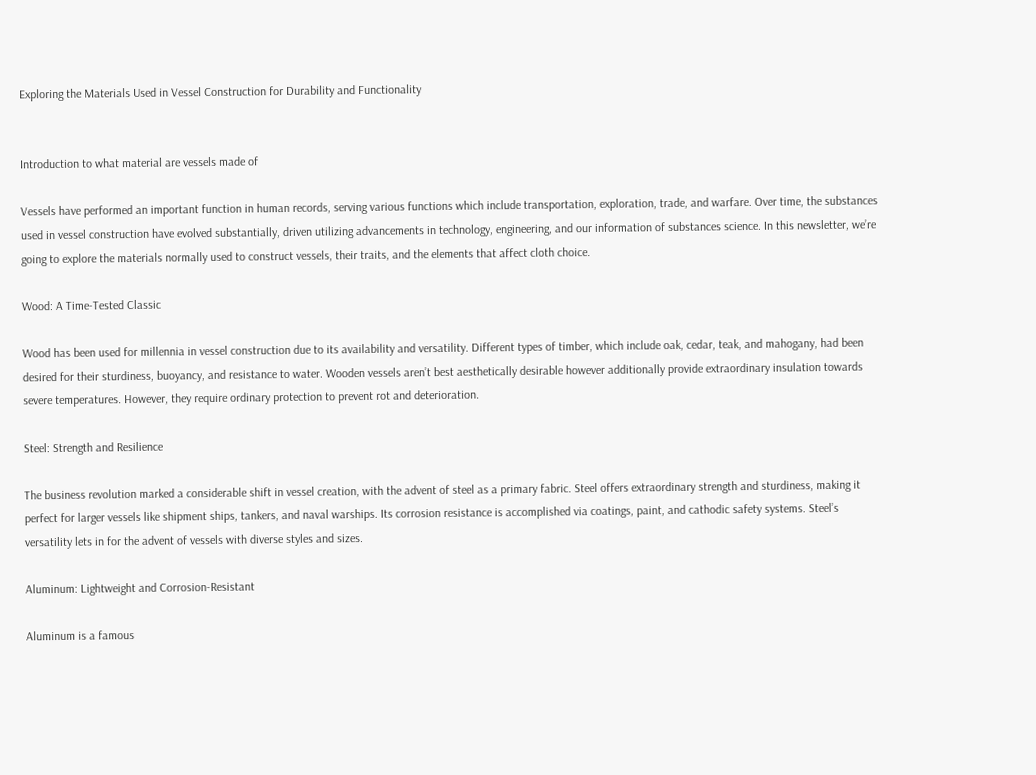Exploring the Materials Used in Vessel Construction for Durability and Functionality


Introduction to what material are vessels made of

Vessels have performed an important function in human records, serving various functions which include transportation, exploration, trade, and warfare. Over time, the substances used in vessel construction have evolved substantially, driven utilizing advancements in technology, engineering, and our information of substances science. In this newsletter, we’re going to explore the materials normally used to construct vessels, their traits, and the elements that affect cloth choice.

Wood: A Time-Tested Classic

Wood has been used for millennia in vessel construction due to its availability and versatility. Different types of timber, which include oak, cedar, teak, and mahogany, had been desired for their sturdiness, buoyancy, and resistance to water. Wooden vessels aren’t best aesthetically desirable however additionally provide extraordinary insulation towards severe temperatures. However, they require ordinary protection to prevent rot and deterioration.

Steel: Strength and Resilience

The business revolution marked a considerable shift in vessel creation, with the advent of steel as a primary fabric. Steel offers extraordinary strength and sturdiness, making it perfect for larger vessels like shipment ships, tankers, and naval warships. Its corrosion resistance is accomplished via coatings, paint, and cathodic safety systems. Steel’s versatility lets in for the advent of vessels with diverse styles and sizes.

Aluminum: Lightweight and Corrosion-Resistant

Aluminum is a famous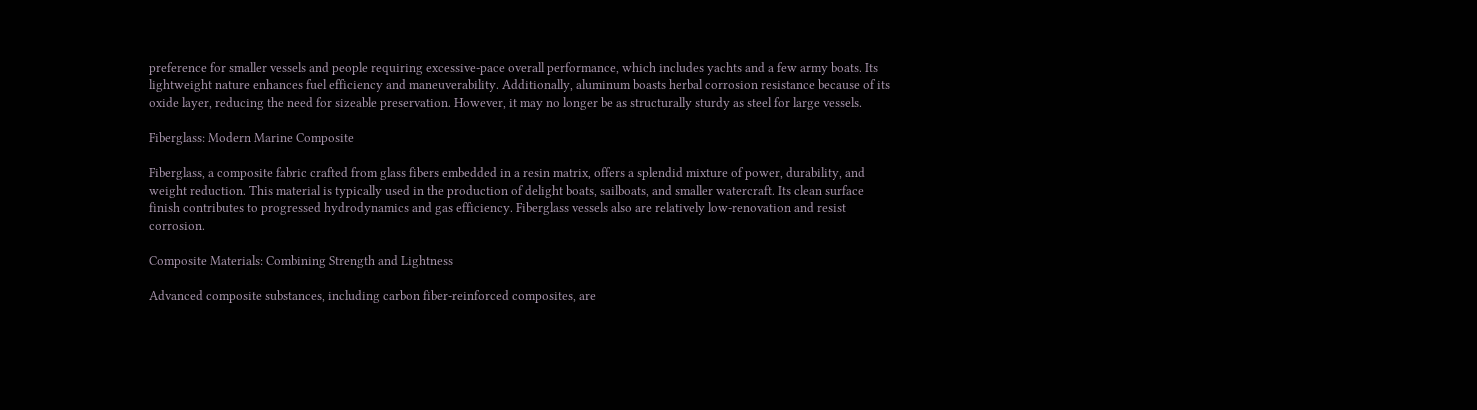preference for smaller vessels and people requiring excessive-pace overall performance, which includes yachts and a few army boats. Its lightweight nature enhances fuel efficiency and maneuverability. Additionally, aluminum boasts herbal corrosion resistance because of its oxide layer, reducing the need for sizeable preservation. However, it may no longer be as structurally sturdy as steel for large vessels.

Fiberglass: Modern Marine Composite

Fiberglass, a composite fabric crafted from glass fibers embedded in a resin matrix, offers a splendid mixture of power, durability, and weight reduction. This material is typically used in the production of delight boats, sailboats, and smaller watercraft. Its clean surface finish contributes to progressed hydrodynamics and gas efficiency. Fiberglass vessels also are relatively low-renovation and resist corrosion.

Composite Materials: Combining Strength and Lightness

Advanced composite substances, including carbon fiber-reinforced composites, are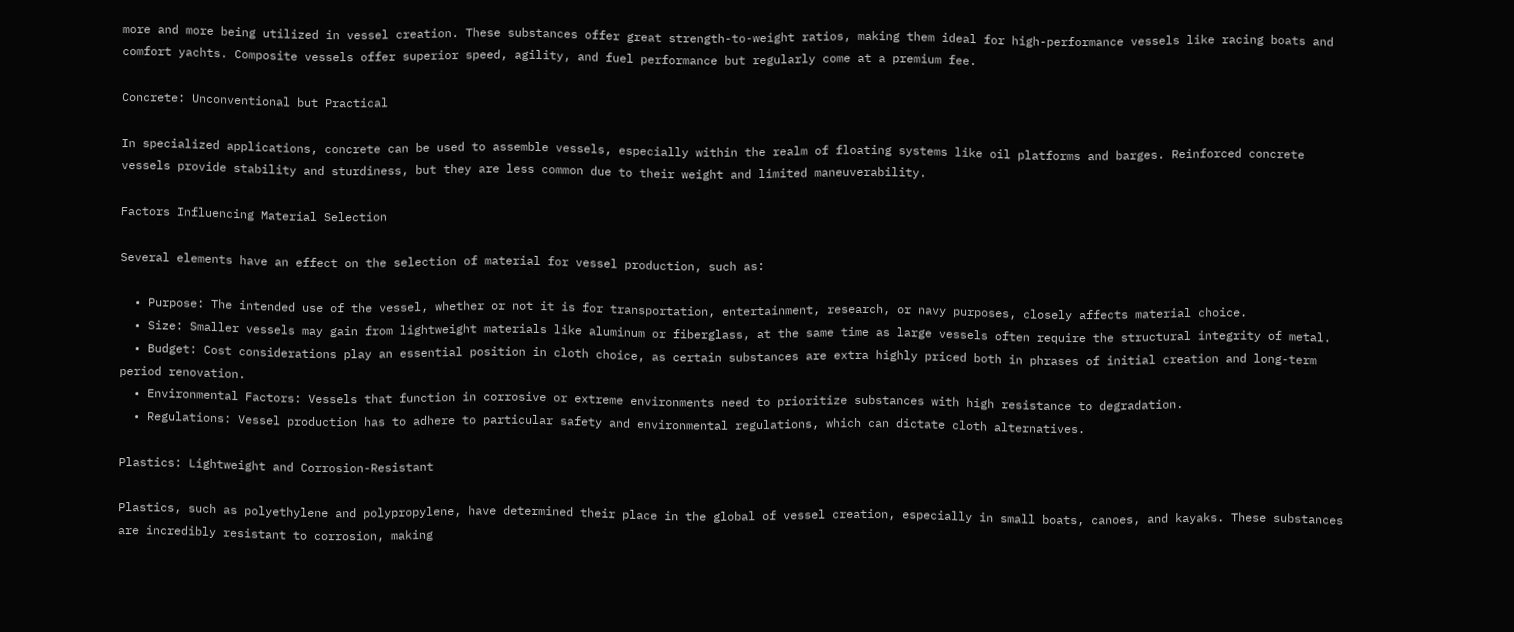more and more being utilized in vessel creation. These substances offer great strength-to-weight ratios, making them ideal for high-performance vessels like racing boats and comfort yachts. Composite vessels offer superior speed, agility, and fuel performance but regularly come at a premium fee.

Concrete: Unconventional but Practical

In specialized applications, concrete can be used to assemble vessels, especially within the realm of floating systems like oil platforms and barges. Reinforced concrete vessels provide stability and sturdiness, but they are less common due to their weight and limited maneuverability.

Factors Influencing Material Selection

Several elements have an effect on the selection of material for vessel production, such as:

  • Purpose: The intended use of the vessel, whether or not it is for transportation, entertainment, research, or navy purposes, closely affects material choice.
  • Size: Smaller vessels may gain from lightweight materials like aluminum or fiberglass, at the same time as large vessels often require the structural integrity of metal.
  • Budget: Cost considerations play an essential position in cloth choice, as certain substances are extra highly priced both in phrases of initial creation and long-term period renovation.
  • Environmental Factors: Vessels that function in corrosive or extreme environments need to prioritize substances with high resistance to degradation.
  • Regulations: Vessel production has to adhere to particular safety and environmental regulations, which can dictate cloth alternatives.

Plastics: Lightweight and Corrosion-Resistant

Plastics, such as polyethylene and polypropylene, have determined their place in the global of vessel creation, especially in small boats, canoes, and kayaks. These substances are incredibly resistant to corrosion, making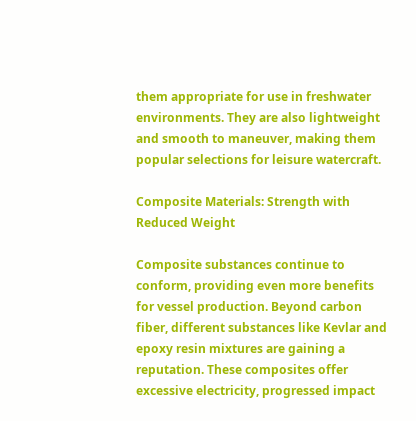them appropriate for use in freshwater environments. They are also lightweight and smooth to maneuver, making them popular selections for leisure watercraft.

Composite Materials: Strength with Reduced Weight

Composite substances continue to conform, providing even more benefits for vessel production. Beyond carbon fiber, different substances like Kevlar and epoxy resin mixtures are gaining a reputation. These composites offer excessive electricity, progressed impact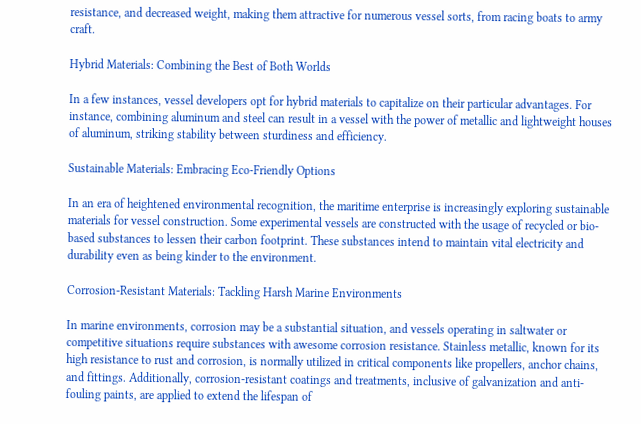resistance, and decreased weight, making them attractive for numerous vessel sorts, from racing boats to army craft.

Hybrid Materials: Combining the Best of Both Worlds

In a few instances, vessel developers opt for hybrid materials to capitalize on their particular advantages. For instance, combining aluminum and steel can result in a vessel with the power of metallic and lightweight houses of aluminum, striking stability between sturdiness and efficiency.

Sustainable Materials: Embracing Eco-Friendly Options

In an era of heightened environmental recognition, the maritime enterprise is increasingly exploring sustainable materials for vessel construction. Some experimental vessels are constructed with the usage of recycled or bio-based substances to lessen their carbon footprint. These substances intend to maintain vital electricity and durability even as being kinder to the environment.

Corrosion-Resistant Materials: Tackling Harsh Marine Environments

In marine environments, corrosion may be a substantial situation, and vessels operating in saltwater or competitive situations require substances with awesome corrosion resistance. Stainless metallic, known for its high resistance to rust and corrosion, is normally utilized in critical components like propellers, anchor chains, and fittings. Additionally, corrosion-resistant coatings and treatments, inclusive of galvanization and anti-fouling paints, are applied to extend the lifespan of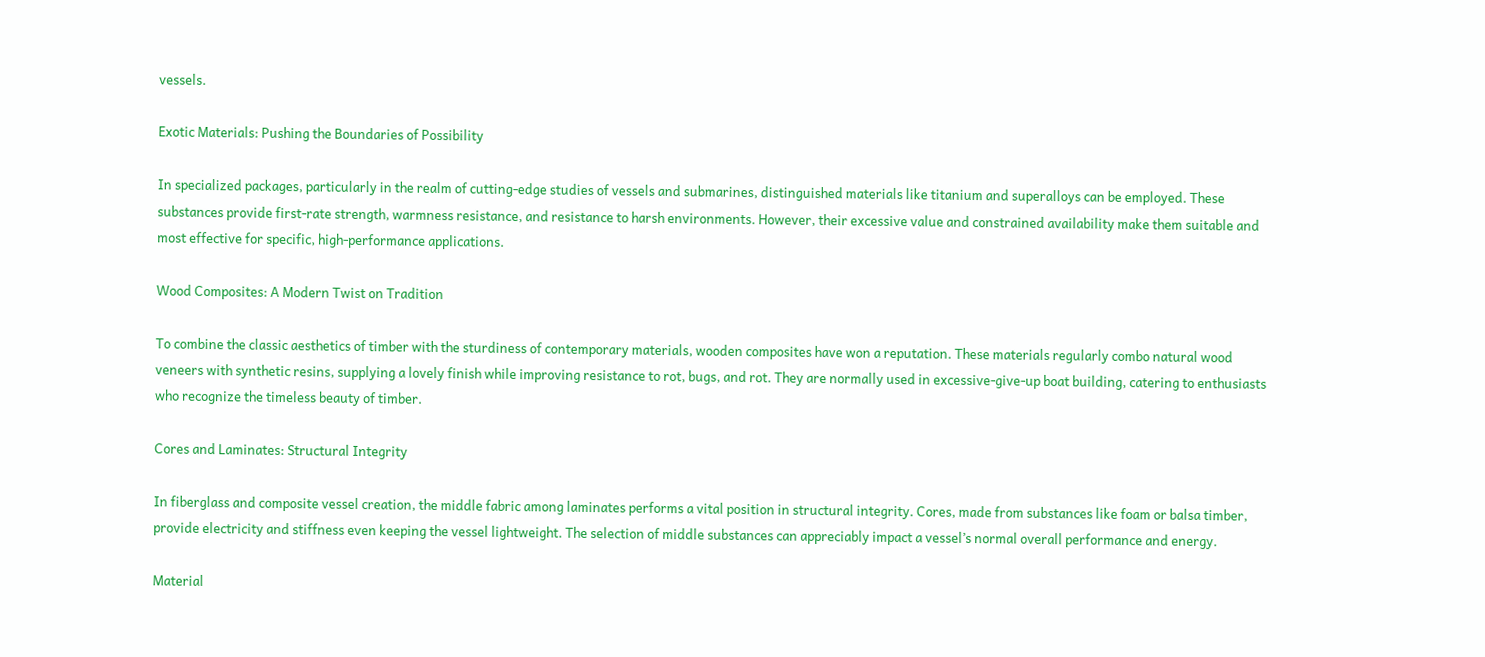vessels.

Exotic Materials: Pushing the Boundaries of Possibility

In specialized packages, particularly in the realm of cutting-edge studies of vessels and submarines, distinguished materials like titanium and superalloys can be employed. These substances provide first-rate strength, warmness resistance, and resistance to harsh environments. However, their excessive value and constrained availability make them suitable and most effective for specific, high-performance applications.

Wood Composites: A Modern Twist on Tradition

To combine the classic aesthetics of timber with the sturdiness of contemporary materials, wooden composites have won a reputation. These materials regularly combo natural wood veneers with synthetic resins, supplying a lovely finish while improving resistance to rot, bugs, and rot. They are normally used in excessive-give-up boat building, catering to enthusiasts who recognize the timeless beauty of timber.

Cores and Laminates: Structural Integrity

In fiberglass and composite vessel creation, the middle fabric among laminates performs a vital position in structural integrity. Cores, made from substances like foam or balsa timber, provide electricity and stiffness even keeping the vessel lightweight. The selection of middle substances can appreciably impact a vessel’s normal overall performance and energy.

Material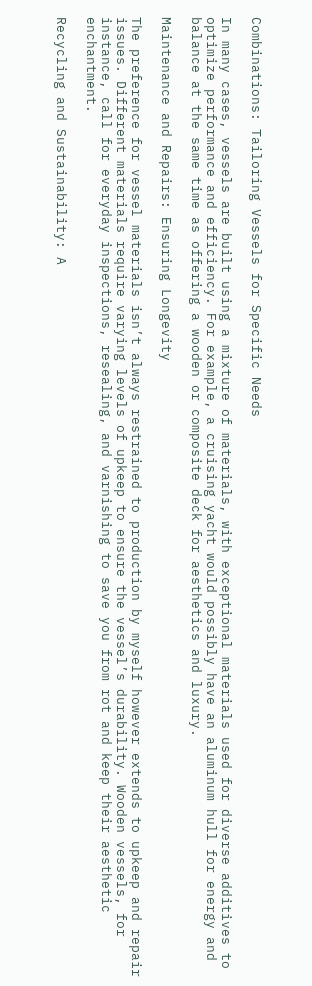Combinations: Tailoring Vessels for Specific Needs

In many cases, vessels are built using a mixture of materials, with exceptional materials used for diverse additives to optimize performance and efficiency. For example, a cruising yacht would possibly have an aluminum hull for energy and balance at the same time as offering a wooden or composite deck for aesthetics and luxury.

Maintenance and Repairs: Ensuring Longevity

The preference for vessel materials isn’t always restrained to production by myself however extends to upkeep and repair issues. Different materials require varying levels of upkeep to ensure the vessel’s durability. Wooden vessels, for instance, call for everyday inspections, resealing, and varnishing to save you from rot and keep their aesthetic enchantment.

Recycling and Sustainability: A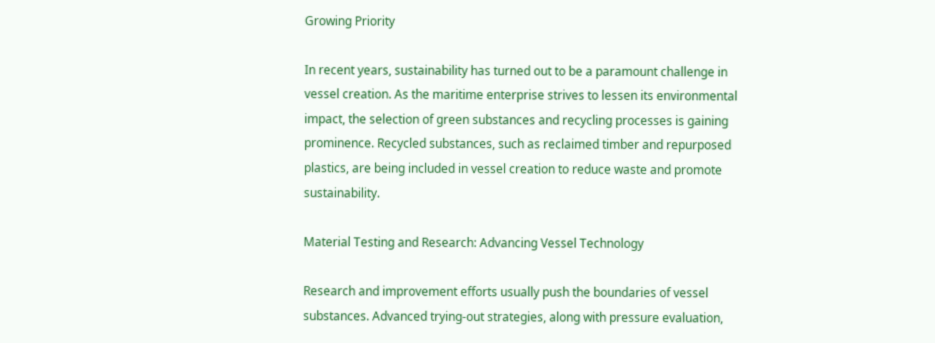Growing Priority

In recent years, sustainability has turned out to be a paramount challenge in vessel creation. As the maritime enterprise strives to lessen its environmental impact, the selection of green substances and recycling processes is gaining prominence. Recycled substances, such as reclaimed timber and repurposed plastics, are being included in vessel creation to reduce waste and promote sustainability.

Material Testing and Research: Advancing Vessel Technology

Research and improvement efforts usually push the boundaries of vessel substances. Advanced trying-out strategies, along with pressure evaluation,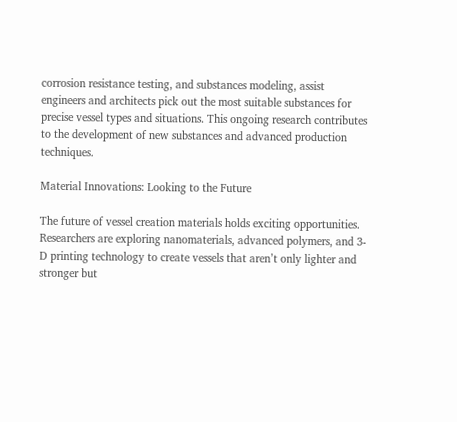corrosion resistance testing, and substances modeling, assist engineers and architects pick out the most suitable substances for precise vessel types and situations. This ongoing research contributes to the development of new substances and advanced production techniques.

Material Innovations: Looking to the Future

The future of vessel creation materials holds exciting opportunities. Researchers are exploring nanomaterials, advanced polymers, and 3-D printing technology to create vessels that aren’t only lighter and stronger but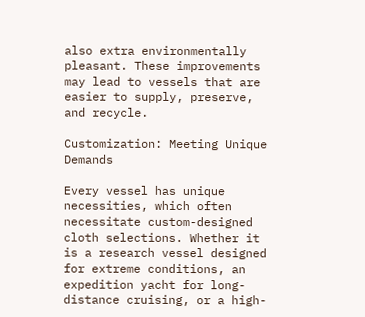also extra environmentally pleasant. These improvements may lead to vessels that are easier to supply, preserve, and recycle.

Customization: Meeting Unique Demands

Every vessel has unique necessities, which often necessitate custom-designed cloth selections. Whether it is a research vessel designed for extreme conditions, an expedition yacht for long-distance cruising, or a high-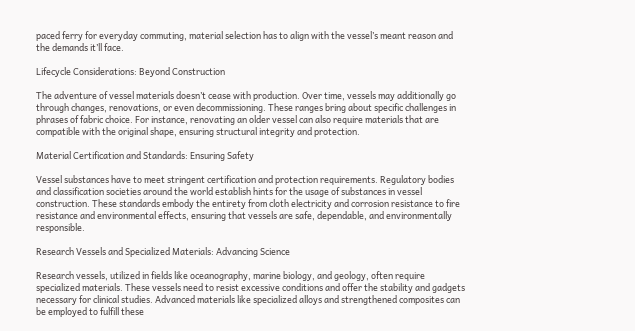paced ferry for everyday commuting, material selection has to align with the vessel’s meant reason and the demands it’ll face.

Lifecycle Considerations: Beyond Construction

The adventure of vessel materials doesn’t cease with production. Over time, vessels may additionally go through changes, renovations, or even decommissioning. These ranges bring about specific challenges in phrases of fabric choice. For instance, renovating an older vessel can also require materials that are compatible with the original shape, ensuring structural integrity and protection.

Material Certification and Standards: Ensuring Safety

Vessel substances have to meet stringent certification and protection requirements. Regulatory bodies and classification societies around the world establish hints for the usage of substances in vessel construction. These standards embody the entirety from cloth electricity and corrosion resistance to fire resistance and environmental effects, ensuring that vessels are safe, dependable, and environmentally responsible.

Research Vessels and Specialized Materials: Advancing Science

Research vessels, utilized in fields like oceanography, marine biology, and geology, often require specialized materials. These vessels need to resist excessive conditions and offer the stability and gadgets necessary for clinical studies. Advanced materials like specialized alloys and strengthened composites can be employed to fulfill these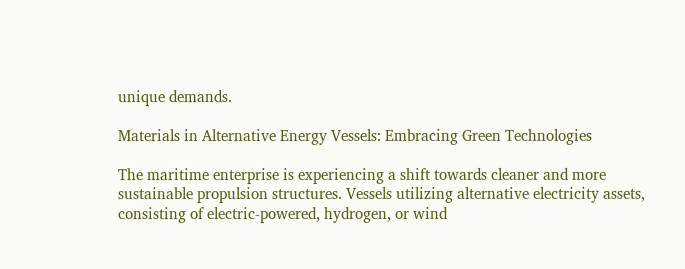unique demands.

Materials in Alternative Energy Vessels: Embracing Green Technologies

The maritime enterprise is experiencing a shift towards cleaner and more sustainable propulsion structures. Vessels utilizing alternative electricity assets, consisting of electric-powered, hydrogen, or wind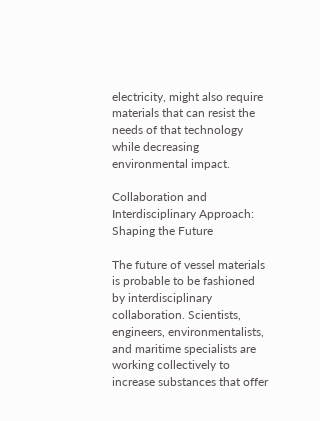electricity, might also require materials that can resist the needs of that technology while decreasing environmental impact.

Collaboration and Interdisciplinary Approach: Shaping the Future

The future of vessel materials is probable to be fashioned by interdisciplinary collaboration. Scientists, engineers, environmentalists, and maritime specialists are working collectively to increase substances that offer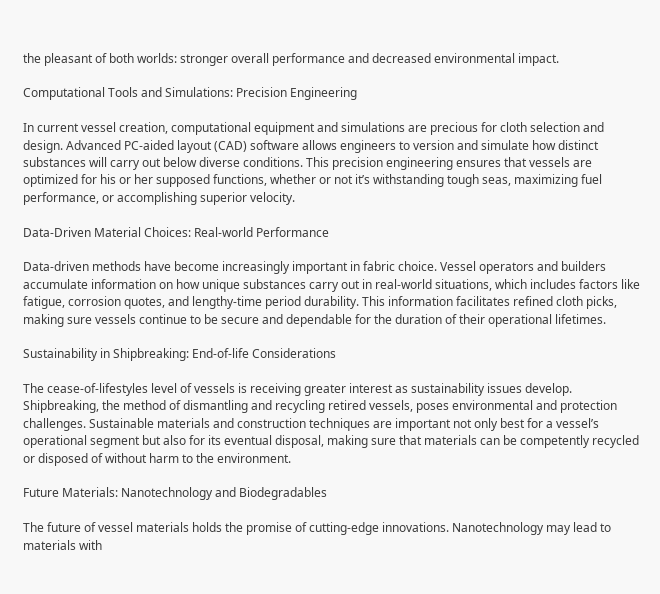the pleasant of both worlds: stronger overall performance and decreased environmental impact.

Computational Tools and Simulations: Precision Engineering

In current vessel creation, computational equipment and simulations are precious for cloth selection and design. Advanced PC-aided layout (CAD) software allows engineers to version and simulate how distinct substances will carry out below diverse conditions. This precision engineering ensures that vessels are optimized for his or her supposed functions, whether or not it’s withstanding tough seas, maximizing fuel performance, or accomplishing superior velocity.

Data-Driven Material Choices: Real-world Performance

Data-driven methods have become increasingly important in fabric choice. Vessel operators and builders accumulate information on how unique substances carry out in real-world situations, which includes factors like fatigue, corrosion quotes, and lengthy-time period durability. This information facilitates refined cloth picks, making sure vessels continue to be secure and dependable for the duration of their operational lifetimes.

Sustainability in Shipbreaking: End-of-life Considerations

The cease-of-lifestyles level of vessels is receiving greater interest as sustainability issues develop. Shipbreaking, the method of dismantling and recycling retired vessels, poses environmental and protection challenges. Sustainable materials and construction techniques are important not only best for a vessel’s operational segment but also for its eventual disposal, making sure that materials can be competently recycled or disposed of without harm to the environment.

Future Materials: Nanotechnology and Biodegradables

The future of vessel materials holds the promise of cutting-edge innovations. Nanotechnology may lead to materials with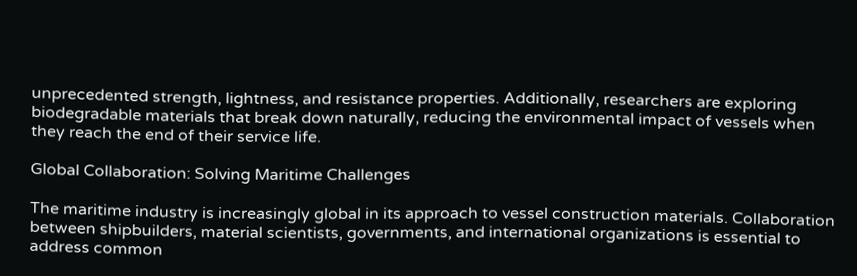unprecedented strength, lightness, and resistance properties. Additionally, researchers are exploring biodegradable materials that break down naturally, reducing the environmental impact of vessels when they reach the end of their service life.

Global Collaboration: Solving Maritime Challenges

The maritime industry is increasingly global in its approach to vessel construction materials. Collaboration between shipbuilders, material scientists, governments, and international organizations is essential to address common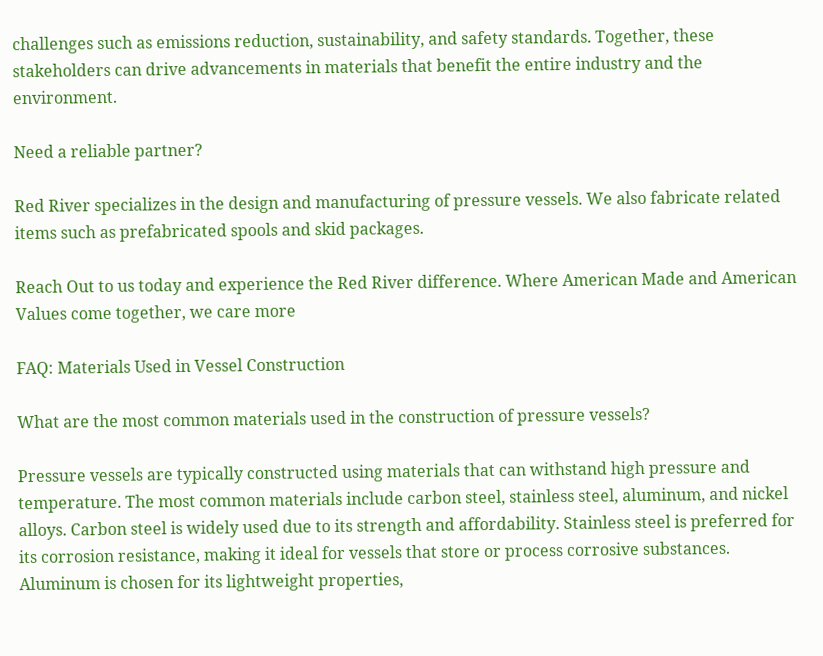challenges such as emissions reduction, sustainability, and safety standards. Together, these stakeholders can drive advancements in materials that benefit the entire industry and the environment.

Need a reliable partner?

Red River specializes in the design and manufacturing of pressure vessels. We also fabricate related items such as prefabricated spools and skid packages.

Reach Out to us today and experience the Red River difference. Where American Made and American Values come together, we care more

FAQ: Materials Used in Vessel Construction

What are the most common materials used in the construction of pressure vessels?

Pressure vessels are typically constructed using materials that can withstand high pressure and temperature. The most common materials include carbon steel, stainless steel, aluminum, and nickel alloys. Carbon steel is widely used due to its strength and affordability. Stainless steel is preferred for its corrosion resistance, making it ideal for vessels that store or process corrosive substances. Aluminum is chosen for its lightweight properties,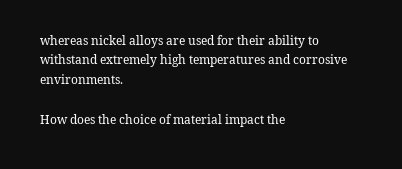whereas nickel alloys are used for their ability to withstand extremely high temperatures and corrosive environments.

How does the choice of material impact the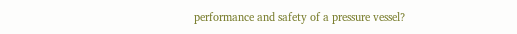performance and safety of a pressure vessel?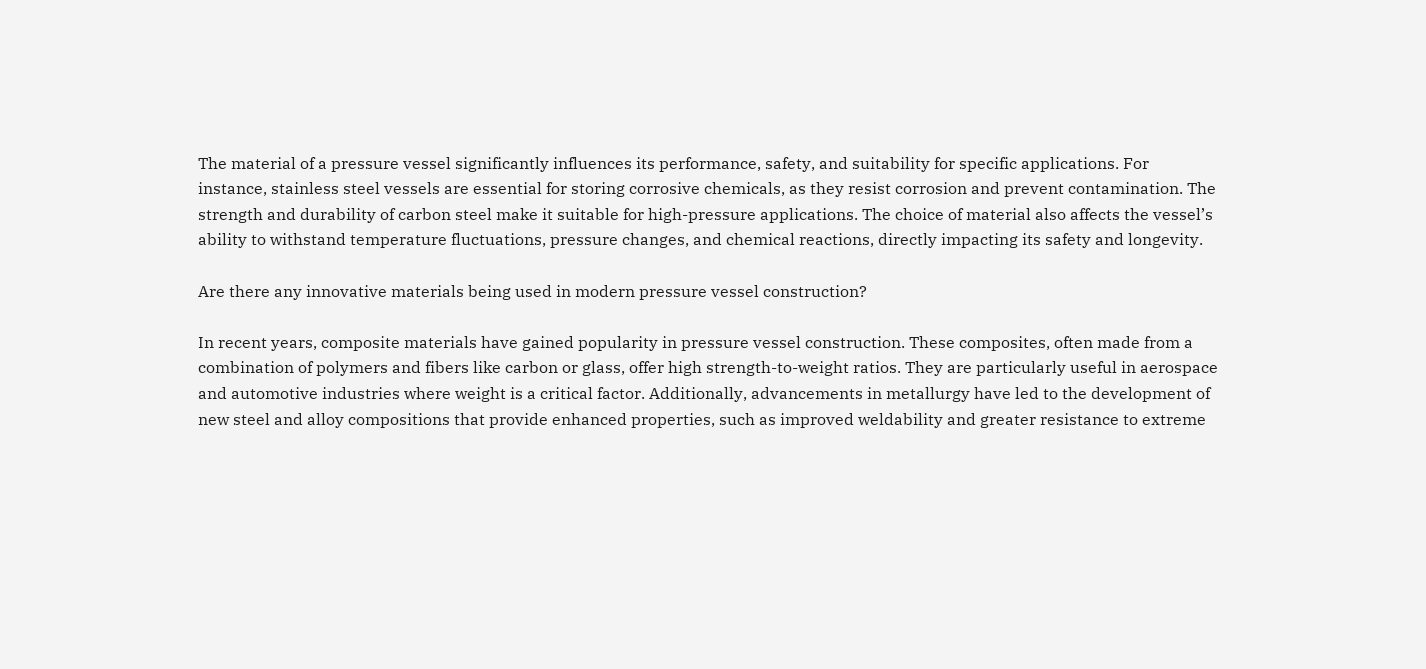The material of a pressure vessel significantly influences its performance, safety, and suitability for specific applications. For instance, stainless steel vessels are essential for storing corrosive chemicals, as they resist corrosion and prevent contamination. The strength and durability of carbon steel make it suitable for high-pressure applications. The choice of material also affects the vessel’s ability to withstand temperature fluctuations, pressure changes, and chemical reactions, directly impacting its safety and longevity.

Are there any innovative materials being used in modern pressure vessel construction?

In recent years, composite materials have gained popularity in pressure vessel construction. These composites, often made from a combination of polymers and fibers like carbon or glass, offer high strength-to-weight ratios. They are particularly useful in aerospace and automotive industries where weight is a critical factor. Additionally, advancements in metallurgy have led to the development of new steel and alloy compositions that provide enhanced properties, such as improved weldability and greater resistance to extreme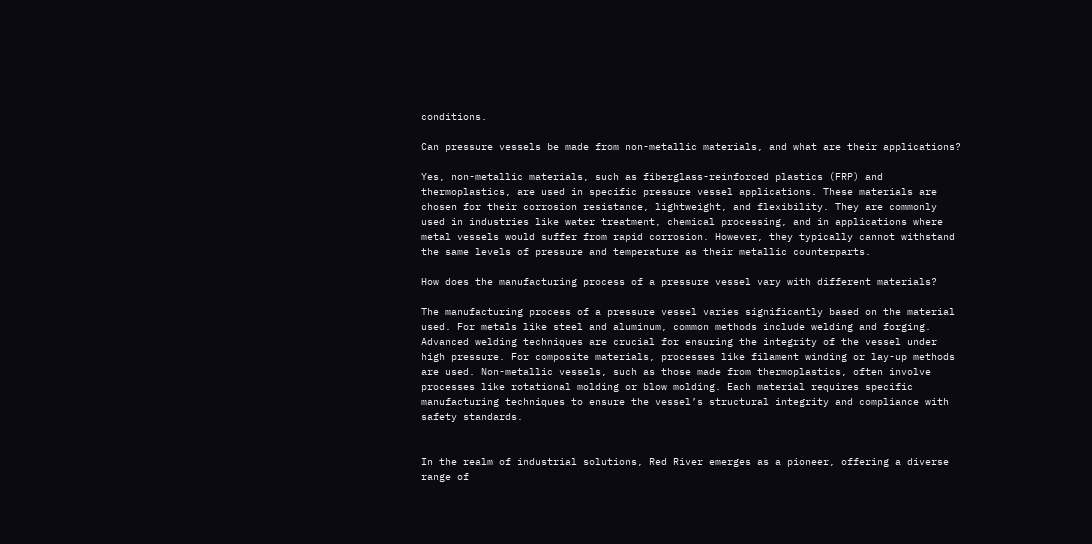conditions.

Can pressure vessels be made from non-metallic materials, and what are their applications?

Yes, non-metallic materials, such as fiberglass-reinforced plastics (FRP) and thermoplastics, are used in specific pressure vessel applications. These materials are chosen for their corrosion resistance, lightweight, and flexibility. They are commonly used in industries like water treatment, chemical processing, and in applications where metal vessels would suffer from rapid corrosion. However, they typically cannot withstand the same levels of pressure and temperature as their metallic counterparts.

How does the manufacturing process of a pressure vessel vary with different materials?

The manufacturing process of a pressure vessel varies significantly based on the material used. For metals like steel and aluminum, common methods include welding and forging. Advanced welding techniques are crucial for ensuring the integrity of the vessel under high pressure. For composite materials, processes like filament winding or lay-up methods are used. Non-metallic vessels, such as those made from thermoplastics, often involve processes like rotational molding or blow molding. Each material requires specific manufacturing techniques to ensure the vessel’s structural integrity and compliance with safety standards.


In the realm of industrial solutions, Red River emerges as a pioneer, offering a diverse range of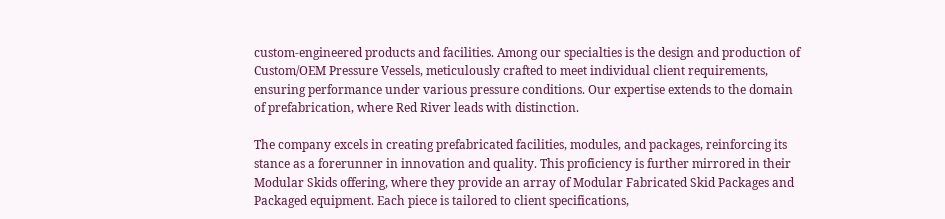custom-engineered products and facilities. Among our specialties is the design and production of Custom/OEM Pressure Vessels, meticulously crafted to meet individual client requirements, ensuring performance under various pressure conditions. Our expertise extends to the domain of prefabrication, where Red River leads with distinction.

The company excels in creating prefabricated facilities, modules, and packages, reinforcing its stance as a forerunner in innovation and quality. This proficiency is further mirrored in their Modular Skids offering, where they provide an array of Modular Fabricated Skid Packages and Packaged equipment. Each piece is tailored to client specifications,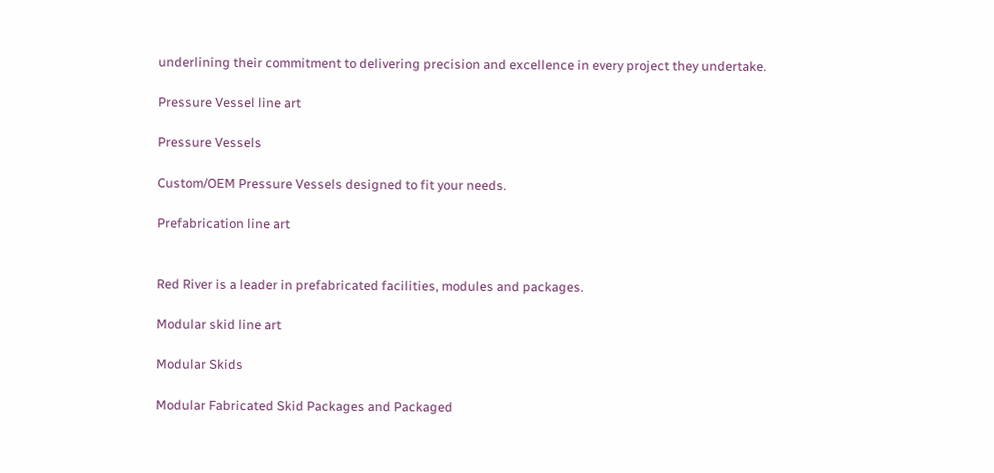underlining their commitment to delivering precision and excellence in every project they undertake.

Pressure Vessel line art

Pressure Vessels

Custom/OEM Pressure Vessels designed to fit your needs.

Prefabrication line art


Red River is a leader in prefabricated facilities, modules and packages.

Modular skid line art

Modular Skids

Modular Fabricated Skid Packages and Packaged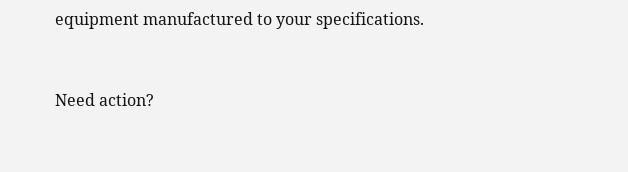equipment manufactured to your specifications.


Need action?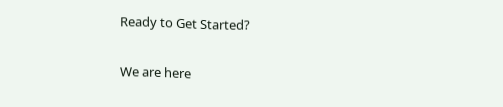Ready to Get Started?

We are here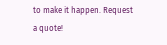to make it happen. Request a quote!